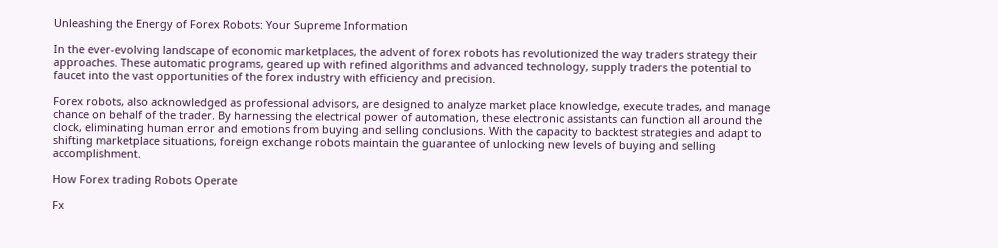Unleashing the Energy of Forex Robots: Your Supreme Information

In the ever-evolving landscape of economic marketplaces, the advent of forex robots has revolutionized the way traders strategy their approaches. These automatic programs, geared up with refined algorithms and advanced technology, supply traders the potential to faucet into the vast opportunities of the forex industry with efficiency and precision.

Forex robots, also acknowledged as professional advisors, are designed to analyze market place knowledge, execute trades, and manage chance on behalf of the trader. By harnessing the electrical power of automation, these electronic assistants can function all around the clock, eliminating human error and emotions from buying and selling conclusions. With the capacity to backtest strategies and adapt to shifting marketplace situations, foreign exchange robots maintain the guarantee of unlocking new levels of buying and selling accomplishment.

How Forex trading Robots Operate

Fx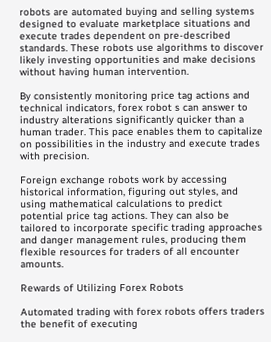robots are automated buying and selling systems designed to evaluate marketplace situations and execute trades dependent on pre-described standards. These robots use algorithms to discover likely investing opportunities and make decisions without having human intervention.

By consistently monitoring price tag actions and technical indicators, forex robot s can answer to industry alterations significantly quicker than a human trader. This pace enables them to capitalize on possibilities in the industry and execute trades with precision.

Foreign exchange robots work by accessing historical information, figuring out styles, and using mathematical calculations to predict potential price tag actions. They can also be tailored to incorporate specific trading approaches and danger management rules, producing them flexible resources for traders of all encounter amounts.

Rewards of Utilizing Forex Robots

Automated trading with forex robots offers traders the benefit of executing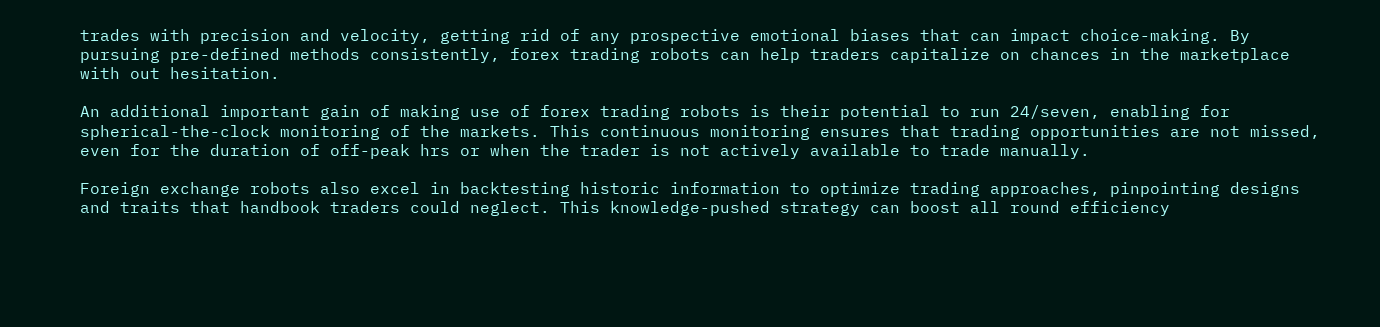trades with precision and velocity, getting rid of any prospective emotional biases that can impact choice-making. By pursuing pre-defined methods consistently, forex trading robots can help traders capitalize on chances in the marketplace with out hesitation.

An additional important gain of making use of forex trading robots is their potential to run 24/seven, enabling for spherical-the-clock monitoring of the markets. This continuous monitoring ensures that trading opportunities are not missed, even for the duration of off-peak hrs or when the trader is not actively available to trade manually.

Foreign exchange robots also excel in backtesting historic information to optimize trading approaches, pinpointing designs and traits that handbook traders could neglect. This knowledge-pushed strategy can boost all round efficiency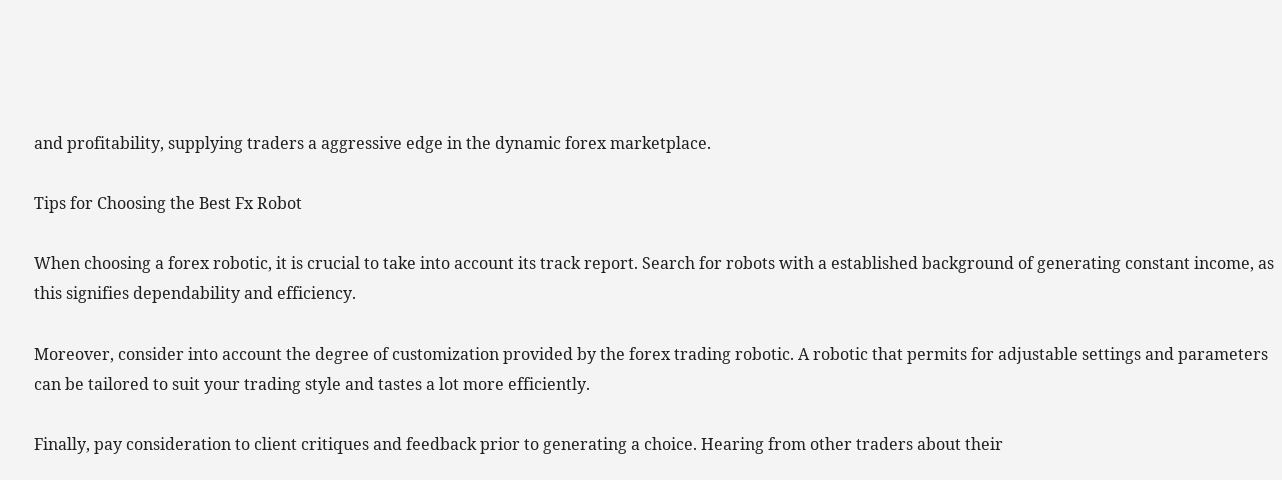and profitability, supplying traders a aggressive edge in the dynamic forex marketplace.

Tips for Choosing the Best Fx Robot

When choosing a forex robotic, it is crucial to take into account its track report. Search for robots with a established background of generating constant income, as this signifies dependability and efficiency.

Moreover, consider into account the degree of customization provided by the forex trading robotic. A robotic that permits for adjustable settings and parameters can be tailored to suit your trading style and tastes a lot more efficiently.

Finally, pay consideration to client critiques and feedback prior to generating a choice. Hearing from other traders about their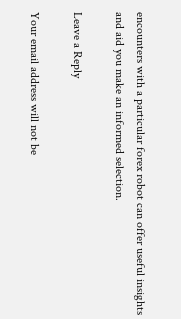encounters with a particular forex robot can offer useful insights and aid you make an informed selection.

Leave a Reply

Your email address will not be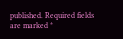published. Required fields are marked *